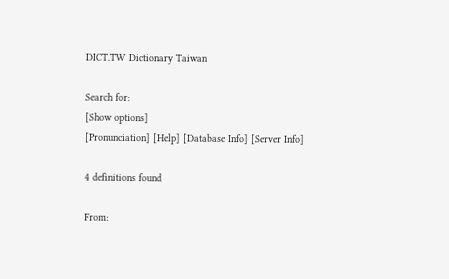DICT.TW Dictionary Taiwan

Search for:
[Show options]
[Pronunciation] [Help] [Database Info] [Server Info]

4 definitions found

From: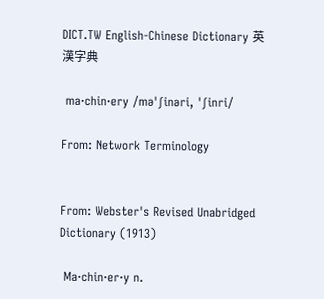DICT.TW English-Chinese Dictionary 英漢字典

 ma·chin·ery /məˈʃinəri, ˈʃinri/

From: Network Terminology


From: Webster's Revised Unabridged Dictionary (1913)

 Ma·chin·er·y n.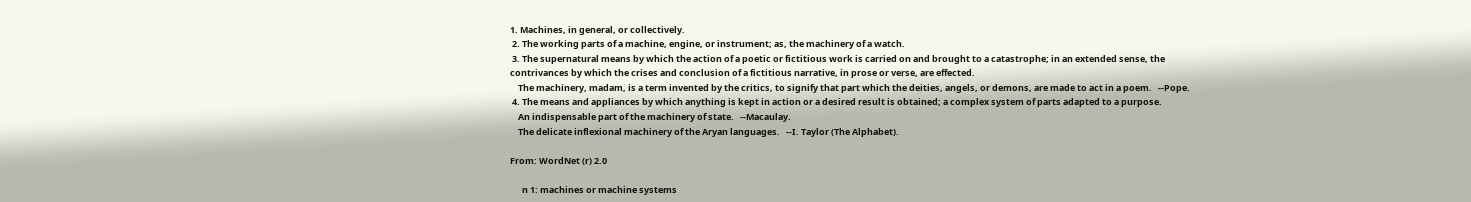1. Machines, in general, or collectively.
 2. The working parts of a machine, engine, or instrument; as, the machinery of a watch.
 3. The supernatural means by which the action of a poetic or fictitious work is carried on and brought to a catastrophe; in an extended sense, the contrivances by which the crises and conclusion of a fictitious narrative, in prose or verse, are effected.
    The machinery, madam, is a term invented by the critics, to signify that part which the deities, angels, or demons, are made to act in a poem.   --Pope.
 4. The means and appliances by which anything is kept in action or a desired result is obtained; a complex system of parts adapted to a purpose.
    An indispensable part of the machinery of state.   --Macaulay.
    The delicate inflexional machinery of the Aryan languages.   --I. Taylor (The Alphabet).

From: WordNet (r) 2.0

      n 1: machines or machine systems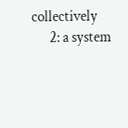collectively
      2: a system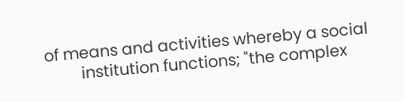of means and activities whereby a social
         institution functions; "the complex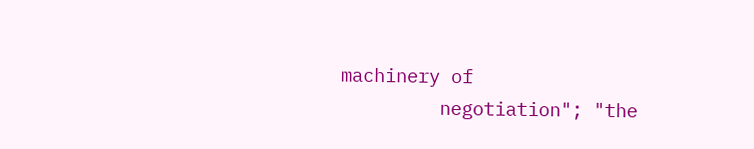machinery of
         negotiation"; "the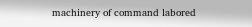machinery of command labored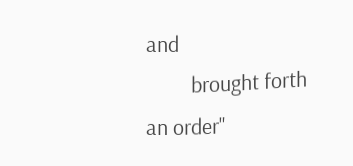and
         brought forth an order"